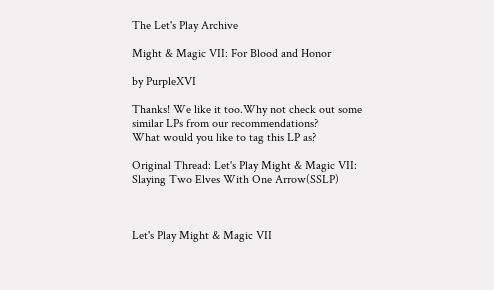The Let's Play Archive

Might & Magic VII: For Blood and Honor

by PurpleXVI

Thanks! We like it too.Why not check out some similar LPs from our recommendations?
What would you like to tag this LP as?

Original Thread: Let's Play Might & Magic VII: Slaying Two Elves With One Arrow(SSLP)



Let's Play Might & Magic VII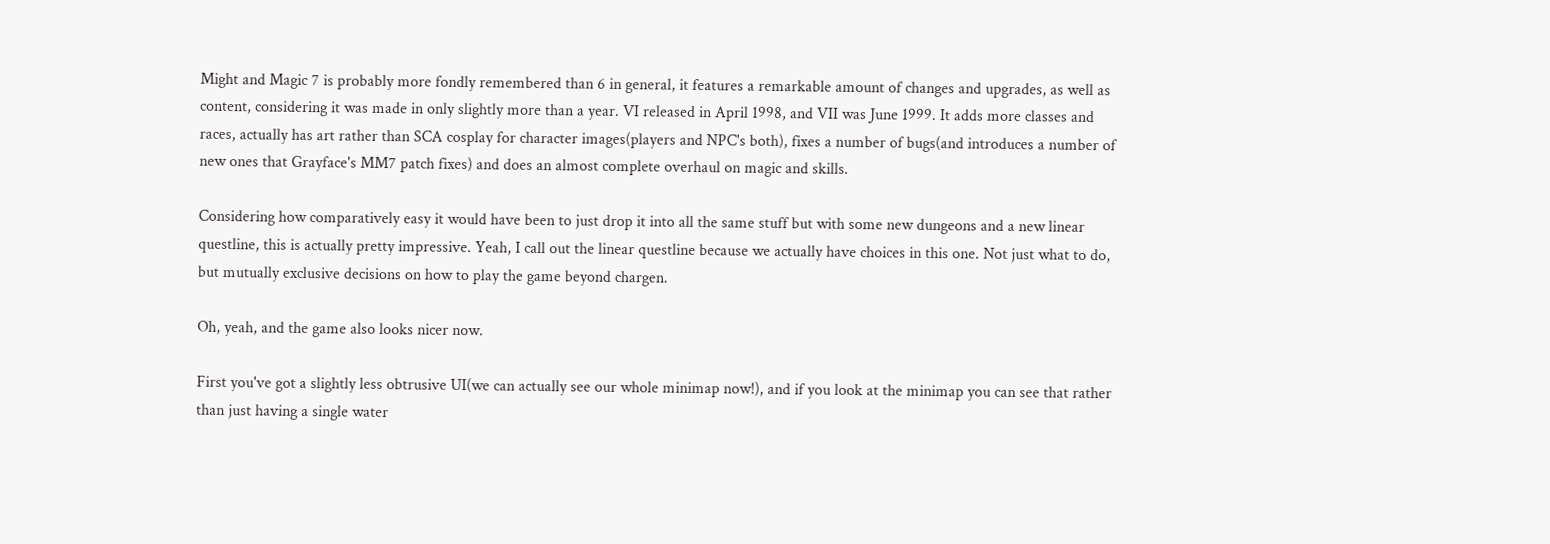Might and Magic 7 is probably more fondly remembered than 6 in general, it features a remarkable amount of changes and upgrades, as well as content, considering it was made in only slightly more than a year. VI released in April 1998, and VII was June 1999. It adds more classes and races, actually has art rather than SCA cosplay for character images(players and NPC's both), fixes a number of bugs(and introduces a number of new ones that Grayface's MM7 patch fixes) and does an almost complete overhaul on magic and skills.

Considering how comparatively easy it would have been to just drop it into all the same stuff but with some new dungeons and a new linear questline, this is actually pretty impressive. Yeah, I call out the linear questline because we actually have choices in this one. Not just what to do, but mutually exclusive decisions on how to play the game beyond chargen.

Oh, yeah, and the game also looks nicer now.

First you've got a slightly less obtrusive UI(we can actually see our whole minimap now!), and if you look at the minimap you can see that rather than just having a single water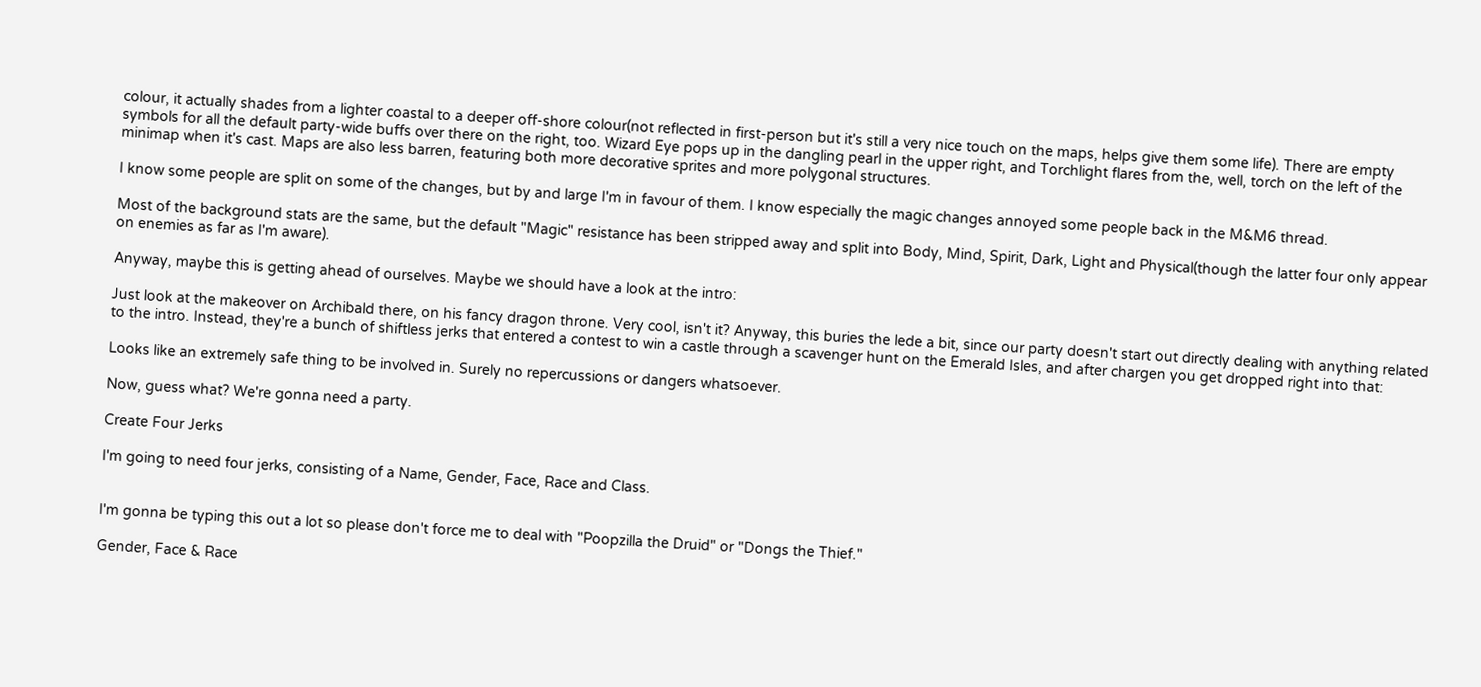colour, it actually shades from a lighter coastal to a deeper off-shore colour(not reflected in first-person but it's still a very nice touch on the maps, helps give them some life). There are empty symbols for all the default party-wide buffs over there on the right, too. Wizard Eye pops up in the dangling pearl in the upper right, and Torchlight flares from the, well, torch on the left of the minimap when it's cast. Maps are also less barren, featuring both more decorative sprites and more polygonal structures.

I know some people are split on some of the changes, but by and large I'm in favour of them. I know especially the magic changes annoyed some people back in the M&M6 thread.

Most of the background stats are the same, but the default "Magic" resistance has been stripped away and split into Body, Mind, Spirit, Dark, Light and Physical(though the latter four only appear on enemies as far as I'm aware).

Anyway, maybe this is getting ahead of ourselves. Maybe we should have a look at the intro:

Just look at the makeover on Archibald there, on his fancy dragon throne. Very cool, isn't it? Anyway, this buries the lede a bit, since our party doesn't start out directly dealing with anything related to the intro. Instead, they're a bunch of shiftless jerks that entered a contest to win a castle through a scavenger hunt on the Emerald Isles, and after chargen you get dropped right into that:

Looks like an extremely safe thing to be involved in. Surely no repercussions or dangers whatsoever.

Now, guess what? We're gonna need a party.

Create Four Jerks

I'm going to need four jerks, consisting of a Name, Gender, Face, Race and Class.


I'm gonna be typing this out a lot so please don't force me to deal with "Poopzilla the Druid" or "Dongs the Thief."

Gender, Face & Race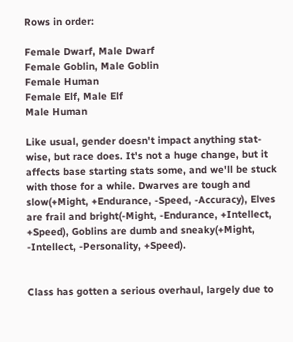Rows in order:

Female Dwarf, Male Dwarf
Female Goblin, Male Goblin
Female Human
Female Elf, Male Elf
Male Human

Like usual, gender doesn't impact anything stat-wise, but race does. It's not a huge change, but it affects base starting stats some, and we'll be stuck with those for a while. Dwarves are tough and slow(+Might, +Endurance, -Speed, -Accuracy), Elves are frail and bright(-Might, -Endurance, +Intellect, +Speed), Goblins are dumb and sneaky(+Might, -Intellect, -Personality, +Speed).


Class has gotten a serious overhaul, largely due to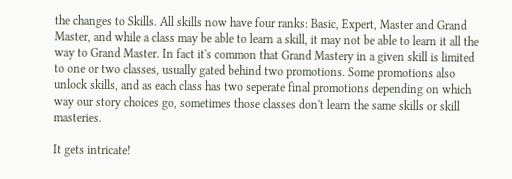the changes to Skills. All skills now have four ranks: Basic, Expert, Master and Grand Master, and while a class may be able to learn a skill, it may not be able to learn it all the way to Grand Master. In fact it's common that Grand Mastery in a given skill is limited to one or two classes, usually gated behind two promotions. Some promotions also unlock skills, and as each class has two seperate final promotions depending on which way our story choices go, sometimes those classes don't learn the same skills or skill masteries.

It gets intricate!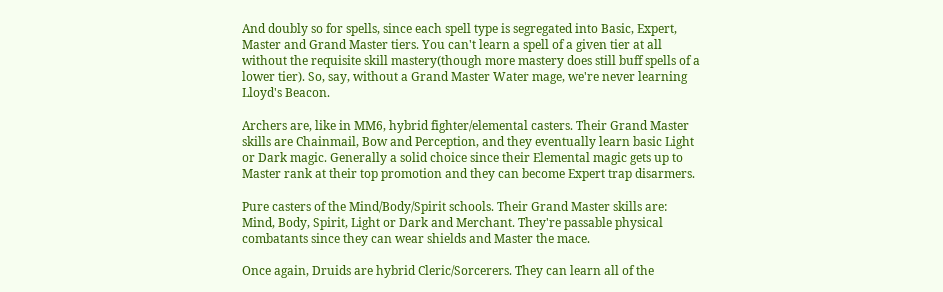And doubly so for spells, since each spell type is segregated into Basic, Expert, Master and Grand Master tiers. You can't learn a spell of a given tier at all without the requisite skill mastery(though more mastery does still buff spells of a lower tier). So, say, without a Grand Master Water mage, we're never learning Lloyd's Beacon.

Archers are, like in MM6, hybrid fighter/elemental casters. Their Grand Master skills are Chainmail, Bow and Perception, and they eventually learn basic Light or Dark magic. Generally a solid choice since their Elemental magic gets up to Master rank at their top promotion and they can become Expert trap disarmers.

Pure casters of the Mind/Body/Spirit schools. Their Grand Master skills are: Mind, Body, Spirit, Light or Dark and Merchant. They're passable physical combatants since they can wear shields and Master the mace.

Once again, Druids are hybrid Cleric/Sorcerers. They can learn all of the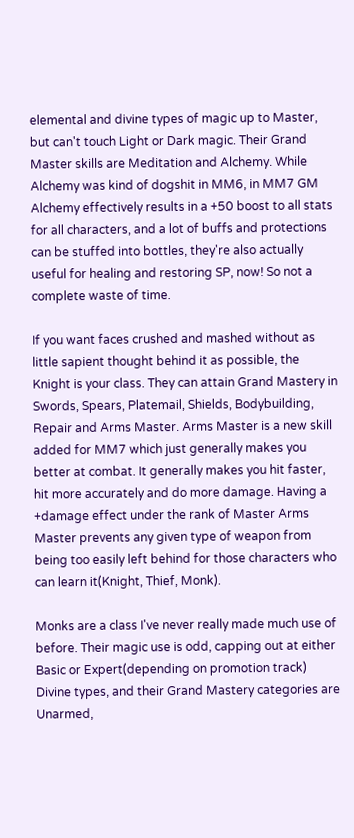elemental and divine types of magic up to Master, but can't touch Light or Dark magic. Their Grand Master skills are Meditation and Alchemy. While Alchemy was kind of dogshit in MM6, in MM7 GM Alchemy effectively results in a +50 boost to all stats for all characters, and a lot of buffs and protections can be stuffed into bottles, they're also actually useful for healing and restoring SP, now! So not a complete waste of time.

If you want faces crushed and mashed without as little sapient thought behind it as possible, the Knight is your class. They can attain Grand Mastery in Swords, Spears, Platemail, Shields, Bodybuilding, Repair and Arms Master. Arms Master is a new skill added for MM7 which just generally makes you better at combat. It generally makes you hit faster, hit more accurately and do more damage. Having a +damage effect under the rank of Master Arms Master prevents any given type of weapon from being too easily left behind for those characters who can learn it(Knight, Thief, Monk).

Monks are a class I've never really made much use of before. Their magic use is odd, capping out at either Basic or Expert(depending on promotion track) Divine types, and their Grand Mastery categories are Unarmed,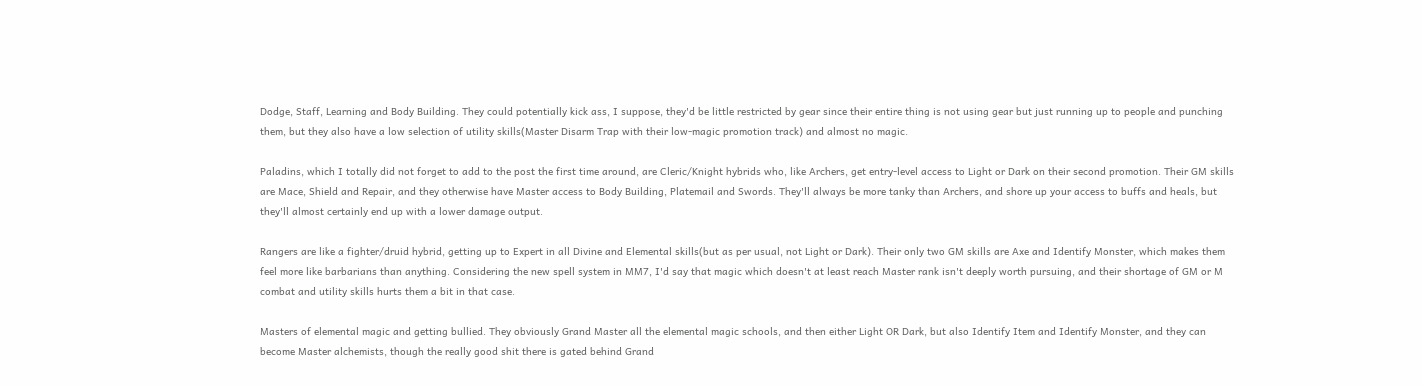Dodge, Staff, Learning and Body Building. They could potentially kick ass, I suppose, they'd be little restricted by gear since their entire thing is not using gear but just running up to people and punching them, but they also have a low selection of utility skills(Master Disarm Trap with their low-magic promotion track) and almost no magic.

Paladins, which I totally did not forget to add to the post the first time around, are Cleric/Knight hybrids who, like Archers, get entry-level access to Light or Dark on their second promotion. Their GM skills are Mace, Shield and Repair, and they otherwise have Master access to Body Building, Platemail and Swords. They'll always be more tanky than Archers, and shore up your access to buffs and heals, but they'll almost certainly end up with a lower damage output.

Rangers are like a fighter/druid hybrid, getting up to Expert in all Divine and Elemental skills(but as per usual, not Light or Dark). Their only two GM skills are Axe and Identify Monster, which makes them feel more like barbarians than anything. Considering the new spell system in MM7, I'd say that magic which doesn't at least reach Master rank isn't deeply worth pursuing, and their shortage of GM or M combat and utility skills hurts them a bit in that case.

Masters of elemental magic and getting bullied. They obviously Grand Master all the elemental magic schools, and then either Light OR Dark, but also Identify Item and Identify Monster, and they can become Master alchemists, though the really good shit there is gated behind Grand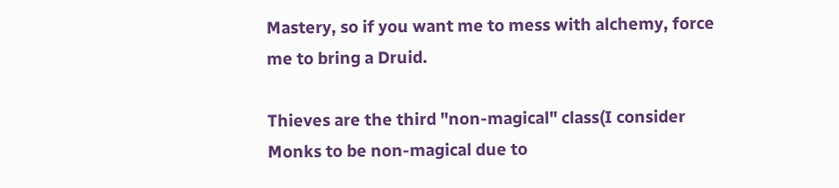Mastery, so if you want me to mess with alchemy, force me to bring a Druid.

Thieves are the third "non-magical" class(I consider Monks to be non-magical due to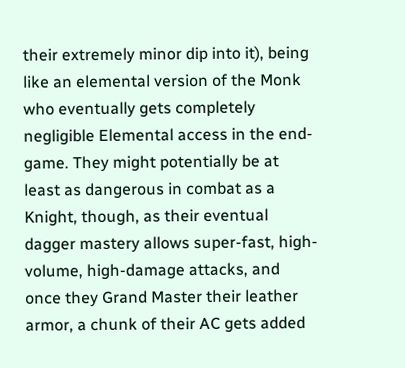their extremely minor dip into it), being like an elemental version of the Monk who eventually gets completely negligible Elemental access in the end-game. They might potentially be at least as dangerous in combat as a Knight, though, as their eventual dagger mastery allows super-fast, high-volume, high-damage attacks, and once they Grand Master their leather armor, a chunk of their AC gets added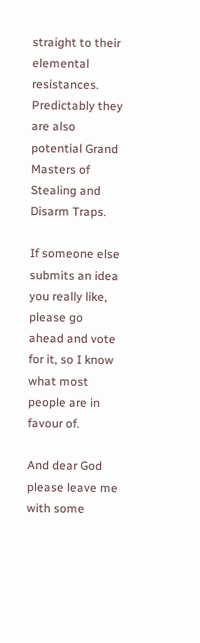straight to their elemental resistances. Predictably they are also potential Grand Masters of Stealing and Disarm Traps.

If someone else submits an idea you really like, please go ahead and vote for it, so I know what most people are in favour of.

And dear God please leave me with some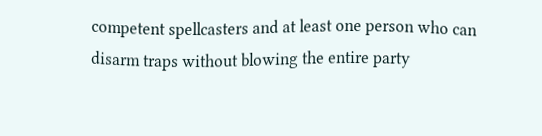competent spellcasters and at least one person who can disarm traps without blowing the entire party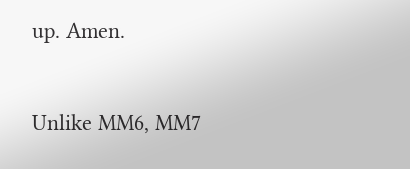up. Amen.


Unlike MM6, MM7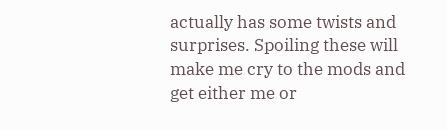actually has some twists and surprises. Spoiling these will make me cry to the mods and get either me or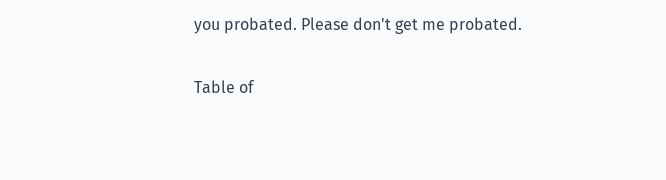you probated. Please don't get me probated.

Table of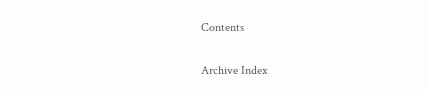Contents

Archive Index